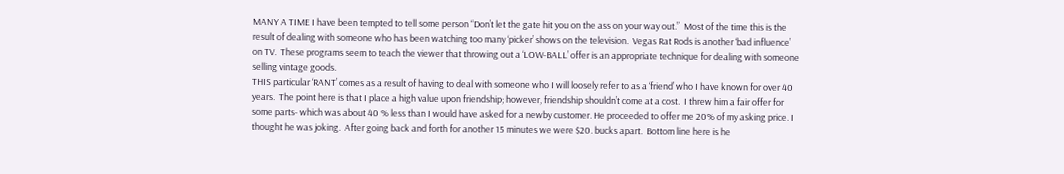MANY A TIME I have been tempted to tell some person “Don’t let the gate hit you on the ass on your way out.”  Most of the time this is the result of dealing with someone who has been watching too many ‘picker’ shows on the television.  Vegas Rat Rods is another ‘bad influence’ on TV.  These programs seem to teach the viewer that throwing out a ‘LOW-BALL’ offer is an appropriate technique for dealing with someone selling vintage goods.
THIS particular ‘RANT’ comes as a result of having to deal with someone who I will loosely refer to as a ‘friend’ who I have known for over 40 years.  The point here is that I place a high value upon friendship; however, friendship shouldn’t come at a cost.  I threw him a fair offer for some parts- which was about 40 % less than I would have asked for a newby customer. He proceeded to offer me 20% of my asking price. I thought he was joking.  After going back and forth for another 15 minutes we were $20. bucks apart.  Bottom line here is he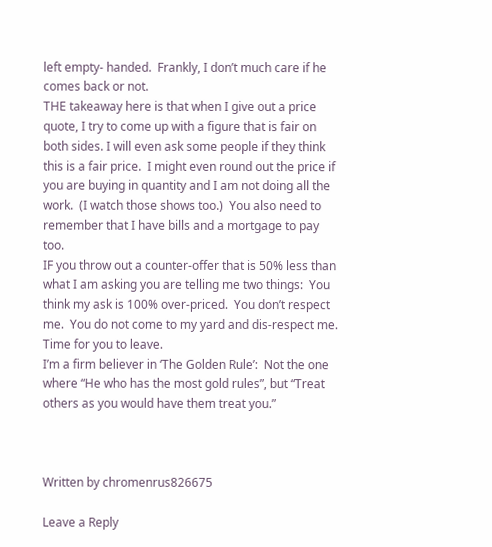left empty- handed.  Frankly, I don’t much care if he comes back or not.
THE takeaway here is that when I give out a price quote, I try to come up with a figure that is fair on both sides. I will even ask some people if they think this is a fair price.  I might even round out the price if you are buying in quantity and I am not doing all the work.  (I watch those shows too.)  You also need to remember that I have bills and a mortgage to pay too.
IF you throw out a counter-offer that is 50% less than what I am asking you are telling me two things:  You think my ask is 100% over-priced.  You don’t respect me.  You do not come to my yard and dis-respect me.  Time for you to leave.
I’m a firm believer in ‘The Golden Rule’:  Not the one where “He who has the most gold rules”, but “Treat others as you would have them treat you.”



Written by chromenrus826675

Leave a Reply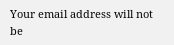Your email address will not be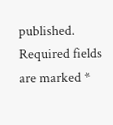published. Required fields are marked *